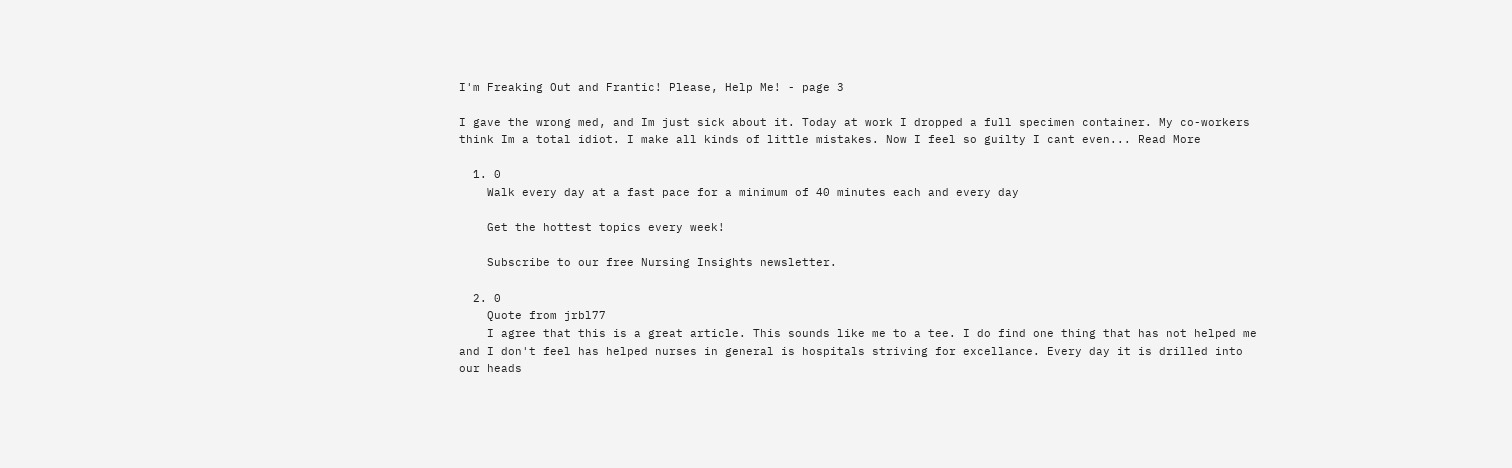I'm Freaking Out and Frantic! Please, Help Me! - page 3

I gave the wrong med, and Im just sick about it. Today at work I dropped a full specimen container. My co-workers think Im a total idiot. I make all kinds of little mistakes. Now I feel so guilty I cant even... Read More

  1. 0
    Walk every day at a fast pace for a minimum of 40 minutes each and every day

    Get the hottest topics every week!

    Subscribe to our free Nursing Insights newsletter.

  2. 0
    Quote from jrbl77
    I agree that this is a great article. This sounds like me to a tee. I do find one thing that has not helped me and I don't feel has helped nurses in general is hospitals striving for excellance. Every day it is drilled into our heads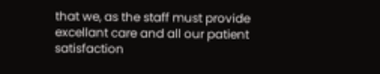that we, as the staff must provide excellant care and all our patient satisfaction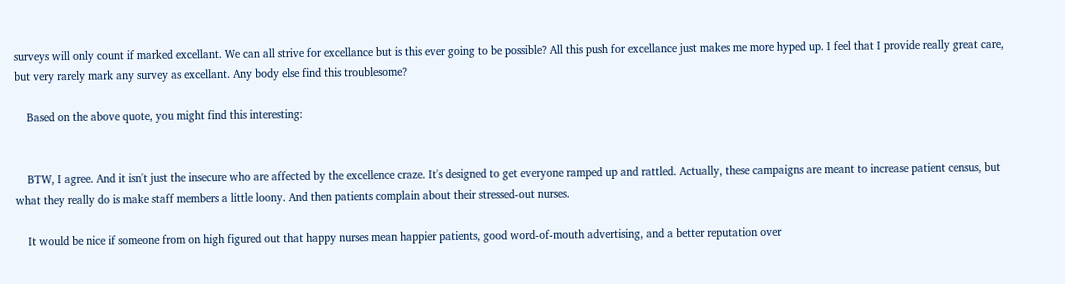surveys will only count if marked excellant. We can all strive for excellance but is this ever going to be possible? All this push for excellance just makes me more hyped up. I feel that I provide really great care, but very rarely mark any survey as excellant. Any body else find this troublesome?

    Based on the above quote, you might find this interesting:


    BTW, I agree. And it isn't just the insecure who are affected by the excellence craze. It's designed to get everyone ramped up and rattled. Actually, these campaigns are meant to increase patient census, but what they really do is make staff members a little loony. And then patients complain about their stressed-out nurses.

    It would be nice if someone from on high figured out that happy nurses mean happier patients, good word-of-mouth advertising, and a better reputation over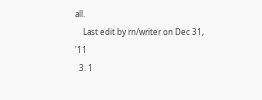all.
    Last edit by rn/writer on Dec 31, '11
  3. 1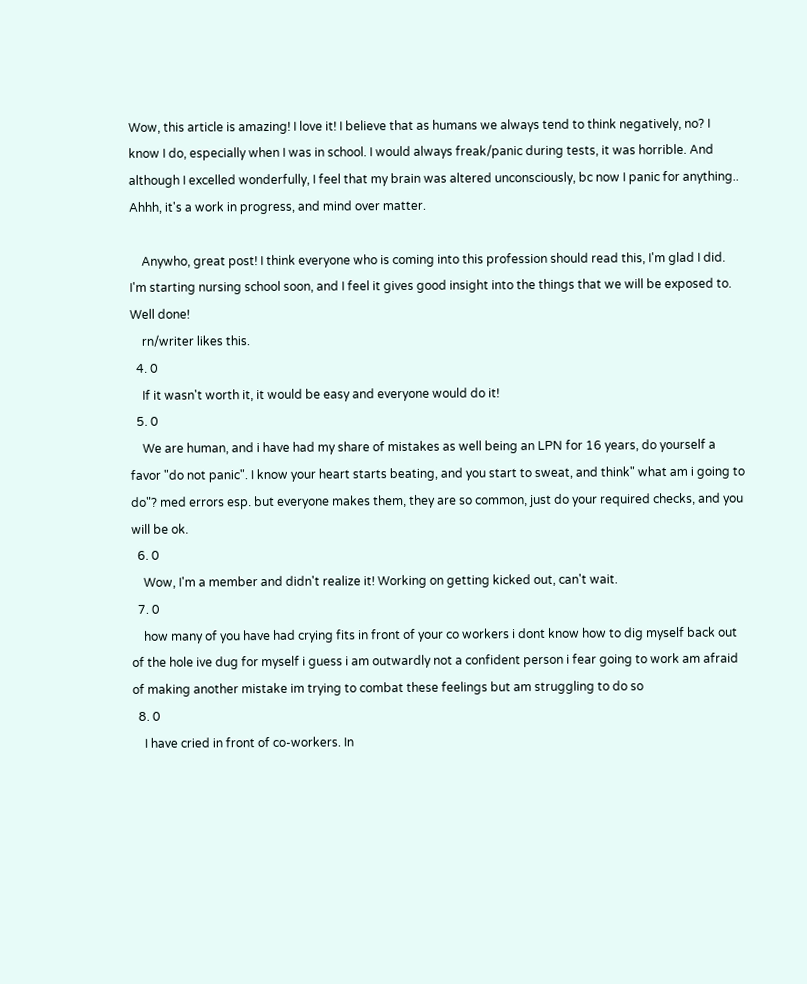Wow, this article is amazing! I love it! I believe that as humans we always tend to think negatively, no? I know I do, especially when I was in school. I would always freak/panic during tests, it was horrible. And although I excelled wonderfully, I feel that my brain was altered unconsciously, bc now I panic for anything.. Ahhh, it's a work in progress, and mind over matter.

    Anywho, great post! I think everyone who is coming into this profession should read this, I'm glad I did. I'm starting nursing school soon, and I feel it gives good insight into the things that we will be exposed to. Well done!
    rn/writer likes this.
  4. 0
    If it wasn't worth it, it would be easy and everyone would do it!
  5. 0
    We are human, and i have had my share of mistakes as well being an LPN for 16 years, do yourself a favor "do not panic". I know your heart starts beating, and you start to sweat, and think" what am i going to do"? med errors esp. but everyone makes them, they are so common, just do your required checks, and you will be ok.
  6. 0
    Wow, I'm a member and didn't realize it! Working on getting kicked out, can't wait.
  7. 0
    how many of you have had crying fits in front of your co workers i dont know how to dig myself back out of the hole ive dug for myself i guess i am outwardly not a confident person i fear going to work am afraid of making another mistake im trying to combat these feelings but am struggling to do so
  8. 0
    I have cried in front of co-workers. In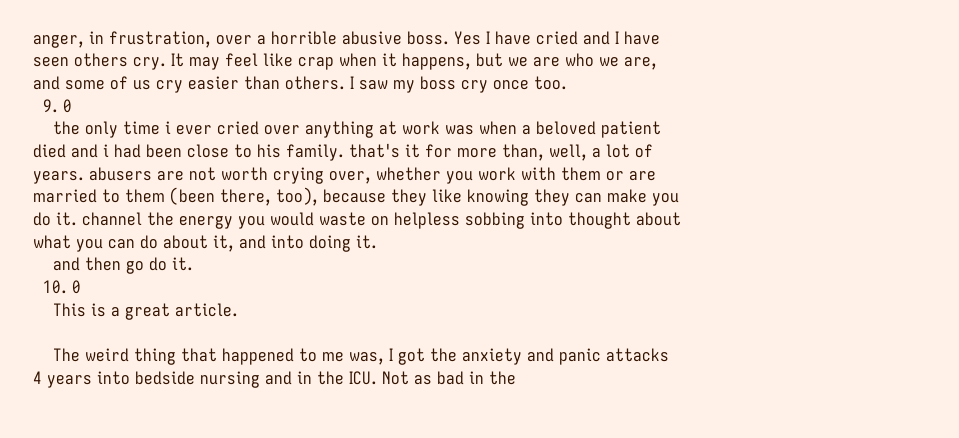anger, in frustration, over a horrible abusive boss. Yes I have cried and I have seen others cry. It may feel like crap when it happens, but we are who we are, and some of us cry easier than others. I saw my boss cry once too.
  9. 0
    the only time i ever cried over anything at work was when a beloved patient died and i had been close to his family. that's it for more than, well, a lot of years. abusers are not worth crying over, whether you work with them or are married to them (been there, too), because they like knowing they can make you do it. channel the energy you would waste on helpless sobbing into thought about what you can do about it, and into doing it.
    and then go do it.
  10. 0
    This is a great article.

    The weird thing that happened to me was, I got the anxiety and panic attacks 4 years into bedside nursing and in the ICU. Not as bad in the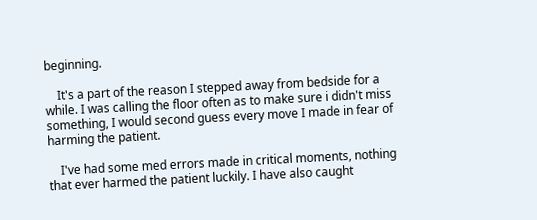beginning.

    It's a part of the reason I stepped away from bedside for a while. I was calling the floor often as to make sure i didn't miss something, I would second guess every move I made in fear of harming the patient.

    I've had some med errors made in critical moments, nothing that ever harmed the patient luckily. I have also caught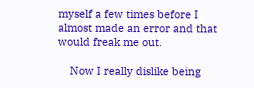myself a few times before I almost made an error and that would freak me out.

    Now I really dislike being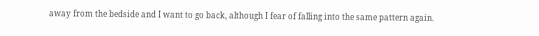away from the bedside and I want to go back, although I fear of falling into the same pattern again.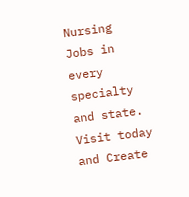Nursing Jobs in every specialty and state. Visit today and Create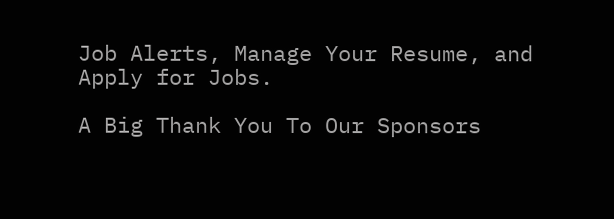Job Alerts, Manage Your Resume, and Apply for Jobs.

A Big Thank You To Our Sponsors